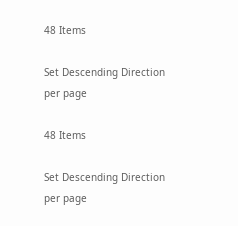48 Items

Set Descending Direction
per page

48 Items

Set Descending Direction
per page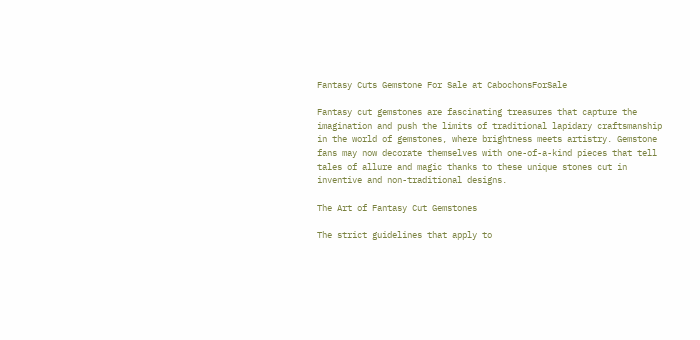Fantasy Cuts Gemstone For Sale at CabochonsForSale

Fantasy cut gemstones are fascinating treasures that capture the imagination and push the limits of traditional lapidary craftsmanship in the world of gemstones, where brightness meets artistry. Gemstone fans may now decorate themselves with one-of-a-kind pieces that tell tales of allure and magic thanks to these unique stones cut in inventive and non-traditional designs.

The Art of Fantasy Cut Gemstones

The strict guidelines that apply to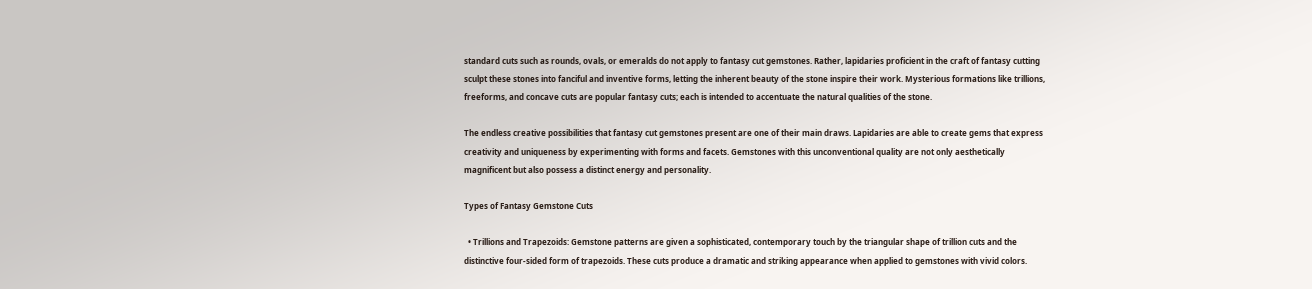standard cuts such as rounds, ovals, or emeralds do not apply to fantasy cut gemstones. Rather, lapidaries proficient in the craft of fantasy cutting sculpt these stones into fanciful and inventive forms, letting the inherent beauty of the stone inspire their work. Mysterious formations like trillions, freeforms, and concave cuts are popular fantasy cuts; each is intended to accentuate the natural qualities of the stone.

The endless creative possibilities that fantasy cut gemstones present are one of their main draws. Lapidaries are able to create gems that express creativity and uniqueness by experimenting with forms and facets. Gemstones with this unconventional quality are not only aesthetically magnificent but also possess a distinct energy and personality.

Types of Fantasy Gemstone Cuts

  • Trillions and Trapezoids: Gemstone patterns are given a sophisticated, contemporary touch by the triangular shape of trillion cuts and the distinctive four-sided form of trapezoids. These cuts produce a dramatic and striking appearance when applied to gemstones with vivid colors.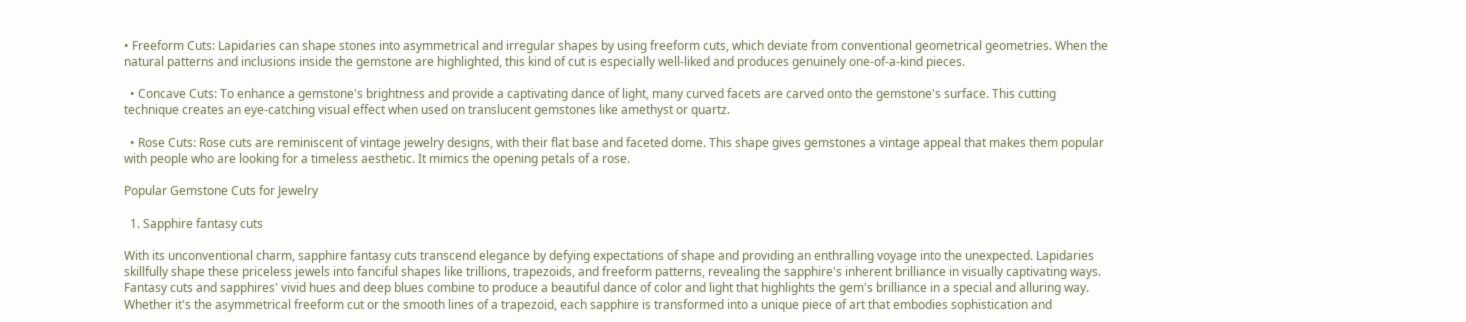• Freeform Cuts: Lapidaries can shape stones into asymmetrical and irregular shapes by using freeform cuts, which deviate from conventional geometrical geometries. When the natural patterns and inclusions inside the gemstone are highlighted, this kind of cut is especially well-liked and produces genuinely one-of-a-kind pieces.

  • Concave Cuts: To enhance a gemstone's brightness and provide a captivating dance of light, many curved facets are carved onto the gemstone's surface. This cutting technique creates an eye-catching visual effect when used on translucent gemstones like amethyst or quartz.

  • Rose Cuts: Rose cuts are reminiscent of vintage jewelry designs, with their flat base and faceted dome. This shape gives gemstones a vintage appeal that makes them popular with people who are looking for a timeless aesthetic. It mimics the opening petals of a rose.

Popular Gemstone Cuts for Jewelry

  1. Sapphire fantasy cuts

With its unconventional charm, sapphire fantasy cuts transcend elegance by defying expectations of shape and providing an enthralling voyage into the unexpected. Lapidaries skillfully shape these priceless jewels into fanciful shapes like trillions, trapezoids, and freeform patterns, revealing the sapphire's inherent brilliance in visually captivating ways. Fantasy cuts and sapphires' vivid hues and deep blues combine to produce a beautiful dance of color and light that highlights the gem's brilliance in a special and alluring way. Whether it's the asymmetrical freeform cut or the smooth lines of a trapezoid, each sapphire is transformed into a unique piece of art that embodies sophistication and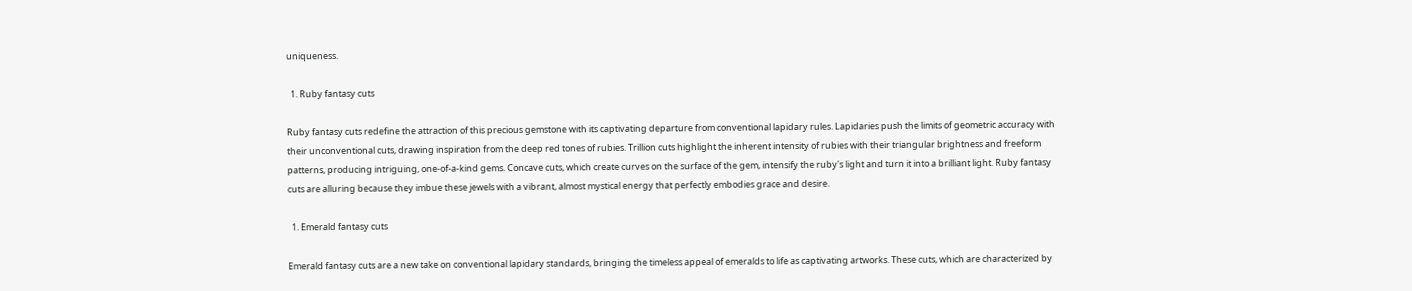uniqueness.

  1. Ruby fantasy cuts

Ruby fantasy cuts redefine the attraction of this precious gemstone with its captivating departure from conventional lapidary rules. Lapidaries push the limits of geometric accuracy with their unconventional cuts, drawing inspiration from the deep red tones of rubies. Trillion cuts highlight the inherent intensity of rubies with their triangular brightness and freeform patterns, producing intriguing, one-of-a-kind gems. Concave cuts, which create curves on the surface of the gem, intensify the ruby's light and turn it into a brilliant light. Ruby fantasy cuts are alluring because they imbue these jewels with a vibrant, almost mystical energy that perfectly embodies grace and desire.

  1. Emerald fantasy cuts

Emerald fantasy cuts are a new take on conventional lapidary standards, bringing the timeless appeal of emeralds to life as captivating artworks. These cuts, which are characterized by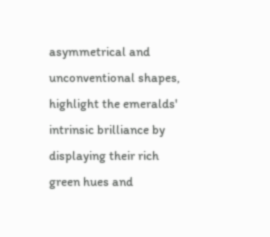asymmetrical and unconventional shapes, highlight the emeralds' intrinsic brilliance by displaying their rich green hues and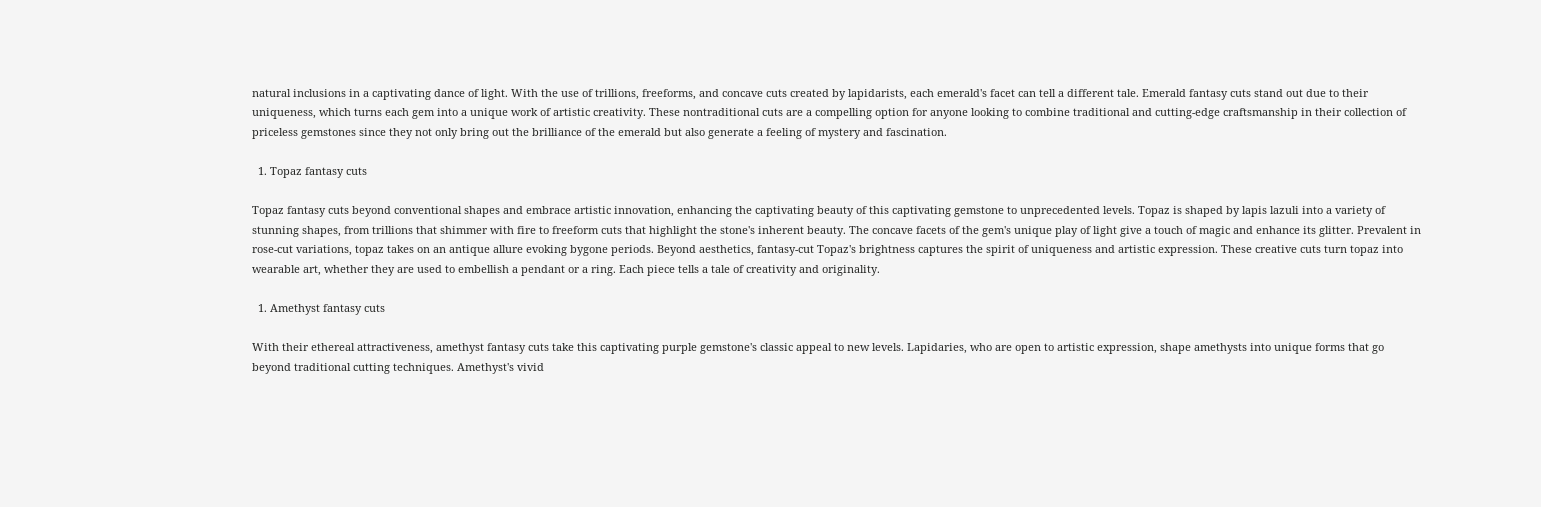natural inclusions in a captivating dance of light. With the use of trillions, freeforms, and concave cuts created by lapidarists, each emerald's facet can tell a different tale. Emerald fantasy cuts stand out due to their uniqueness, which turns each gem into a unique work of artistic creativity. These nontraditional cuts are a compelling option for anyone looking to combine traditional and cutting-edge craftsmanship in their collection of priceless gemstones since they not only bring out the brilliance of the emerald but also generate a feeling of mystery and fascination.

  1. Topaz fantasy cuts

Topaz fantasy cuts beyond conventional shapes and embrace artistic innovation, enhancing the captivating beauty of this captivating gemstone to unprecedented levels. Topaz is shaped by lapis lazuli into a variety of stunning shapes, from trillions that shimmer with fire to freeform cuts that highlight the stone's inherent beauty. The concave facets of the gem's unique play of light give a touch of magic and enhance its glitter. Prevalent in rose-cut variations, topaz takes on an antique allure evoking bygone periods. Beyond aesthetics, fantasy-cut Topaz's brightness captures the spirit of uniqueness and artistic expression. These creative cuts turn topaz into wearable art, whether they are used to embellish a pendant or a ring. Each piece tells a tale of creativity and originality.

  1. Amethyst fantasy cuts

With their ethereal attractiveness, amethyst fantasy cuts take this captivating purple gemstone's classic appeal to new levels. Lapidaries, who are open to artistic expression, shape amethysts into unique forms that go beyond traditional cutting techniques. Amethyst's vivid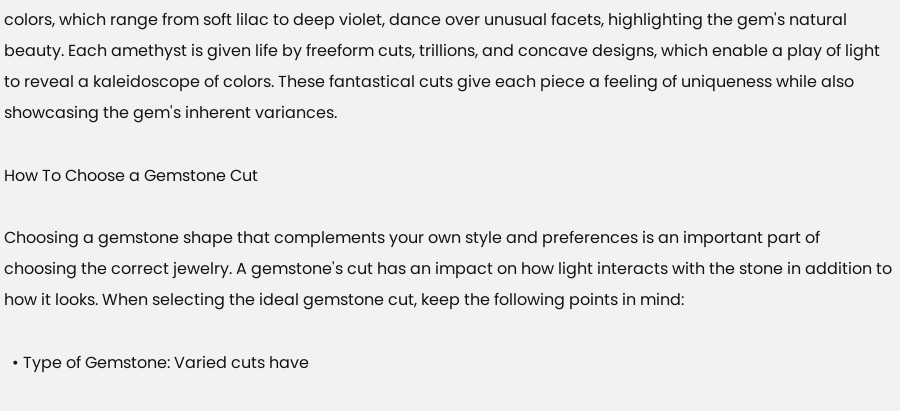colors, which range from soft lilac to deep violet, dance over unusual facets, highlighting the gem's natural beauty. Each amethyst is given life by freeform cuts, trillions, and concave designs, which enable a play of light to reveal a kaleidoscope of colors. These fantastical cuts give each piece a feeling of uniqueness while also showcasing the gem's inherent variances.

How To Choose a Gemstone Cut

Choosing a gemstone shape that complements your own style and preferences is an important part of choosing the correct jewelry. A gemstone's cut has an impact on how light interacts with the stone in addition to how it looks. When selecting the ideal gemstone cut, keep the following points in mind:

  • Type of Gemstone: Varied cuts have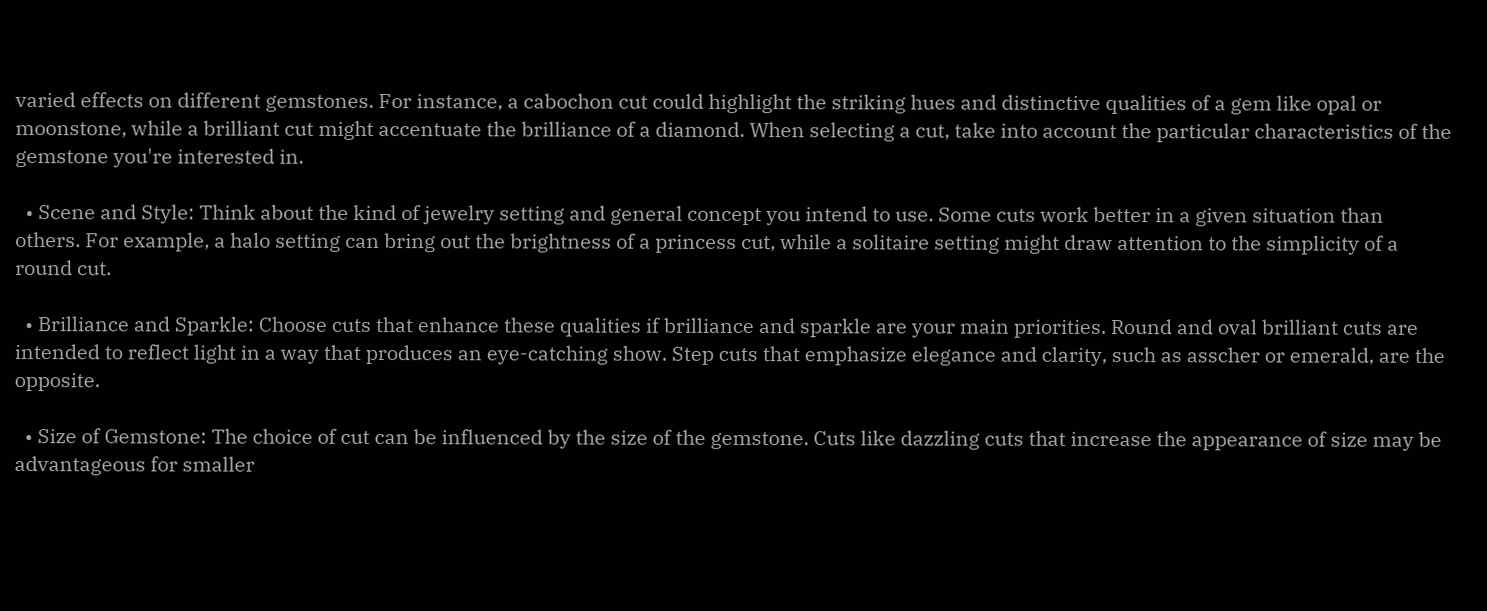varied effects on different gemstones. For instance, a cabochon cut could highlight the striking hues and distinctive qualities of a gem like opal or moonstone, while a brilliant cut might accentuate the brilliance of a diamond. When selecting a cut, take into account the particular characteristics of the gemstone you're interested in.

  • Scene and Style: Think about the kind of jewelry setting and general concept you intend to use. Some cuts work better in a given situation than others. For example, a halo setting can bring out the brightness of a princess cut, while a solitaire setting might draw attention to the simplicity of a round cut.

  • Brilliance and Sparkle: Choose cuts that enhance these qualities if brilliance and sparkle are your main priorities. Round and oval brilliant cuts are intended to reflect light in a way that produces an eye-catching show. Step cuts that emphasize elegance and clarity, such as asscher or emerald, are the opposite.

  • Size of Gemstone: The choice of cut can be influenced by the size of the gemstone. Cuts like dazzling cuts that increase the appearance of size may be advantageous for smaller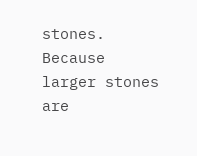stones. Because larger stones are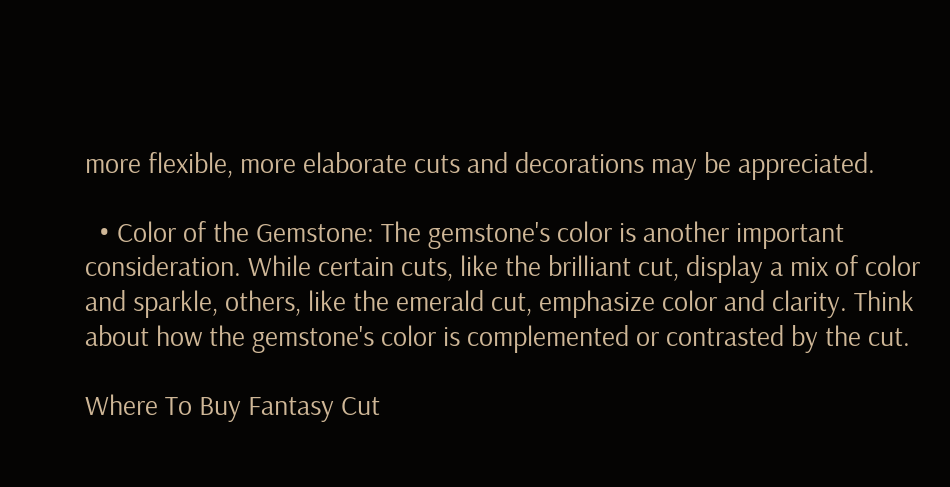more flexible, more elaborate cuts and decorations may be appreciated.

  • Color of the Gemstone: The gemstone's color is another important consideration. While certain cuts, like the brilliant cut, display a mix of color and sparkle, others, like the emerald cut, emphasize color and clarity. Think about how the gemstone's color is complemented or contrasted by the cut.

Where To Buy Fantasy Cut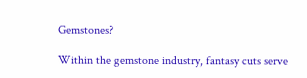Gemstones?

Within the gemstone industry, fantasy cuts serve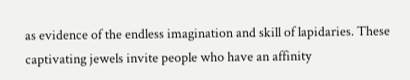as evidence of the endless imagination and skill of lapidaries. These captivating jewels invite people who have an affinity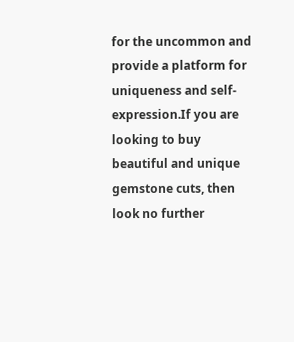for the uncommon and provide a platform for uniqueness and self-expression.If you are looking to buy beautiful and unique gemstone cuts, then look no further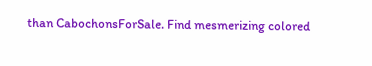than CabochonsForSale. Find mesmerizing colored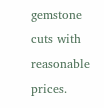gemstone cuts with reasonable prices.